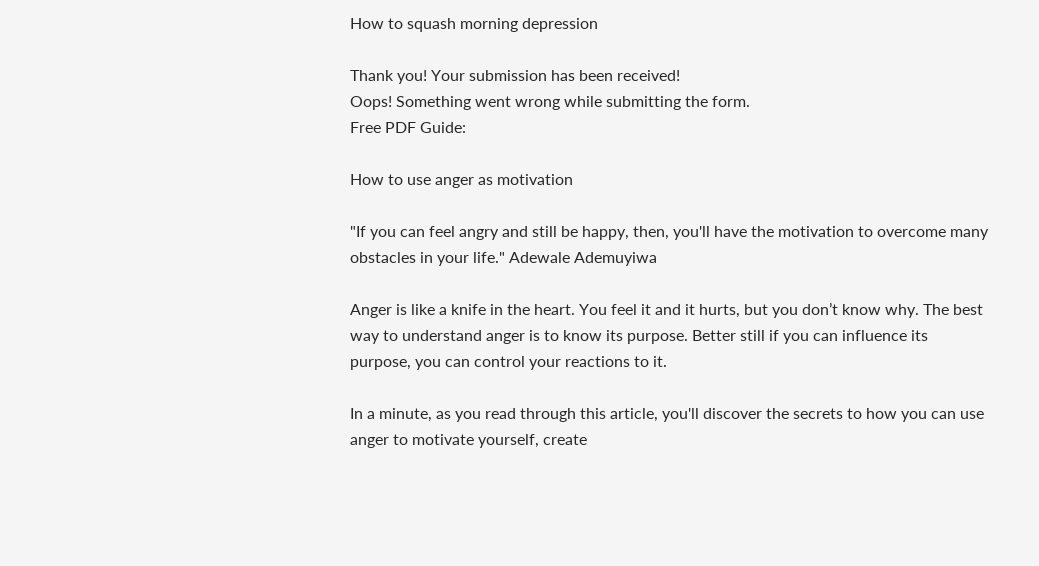How to squash morning depression

Thank you! Your submission has been received!
Oops! Something went wrong while submitting the form.
Free PDF Guide:

How to use anger as motivation

"If you can feel angry and still be happy, then, you'll have the motivation to overcome many obstacles in your life." Adewale Ademuyiwa

Anger is like a knife in the heart. You feel it and it hurts, but you don’t know why. The best way to understand anger is to know its purpose. Better still if you can influence its purpose, you can control your reactions to it.

In a minute, as you read through this article, you'll discover the secrets to how you can use anger to motivate yourself, create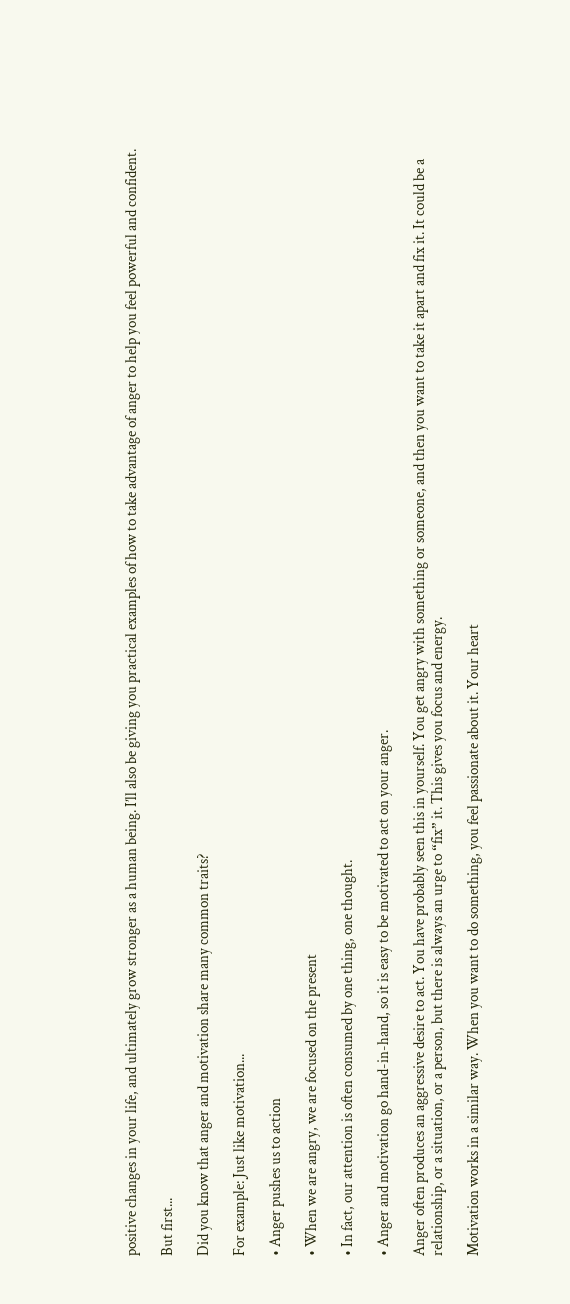positive changes in your life, and ultimately grow stronger as a human being. I’ll also be giving you practical examples of how to take advantage of anger to help you feel powerful and confident.

But first...

Did you know that anger and motivation share many common traits?

For example: Just like motivation...

• Anger pushes us to action

• When we are angry, we are focused on the present

• In fact, our attention is often consumed by one thing, one thought.

• Anger and motivation go hand-in-hand, so it is easy to be motivated to act on your anger.

Anger often produces an aggressive desire to act. You have probably seen this in yourself. You get angry with something or someone, and then you want to take it apart and fix it. It could be a relationship, or a situation, or a person, but there is always an urge to “fix” it. This gives you focus and energy.

Motivation works in a similar way. When you want to do something, you feel passionate about it. Your heart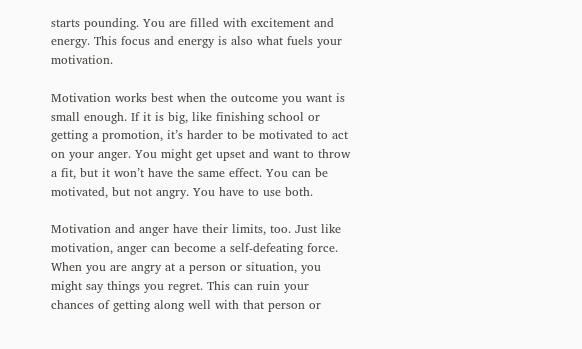starts pounding. You are filled with excitement and energy. This focus and energy is also what fuels your motivation.

Motivation works best when the outcome you want is small enough. If it is big, like finishing school or getting a promotion, it’s harder to be motivated to act on your anger. You might get upset and want to throw a fit, but it won’t have the same effect. You can be motivated, but not angry. You have to use both.

Motivation and anger have their limits, too. Just like motivation, anger can become a self-defeating force. When you are angry at a person or situation, you might say things you regret. This can ruin your chances of getting along well with that person or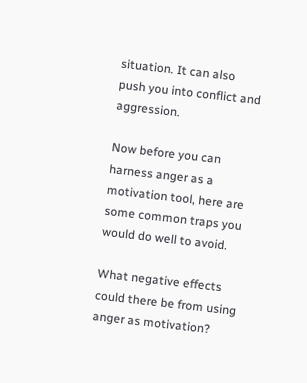situation. It can also push you into conflict and aggression.

Now before you can harness anger as a motivation tool, here are some common traps you would do well to avoid.

What negative effects could there be from using anger as motivation?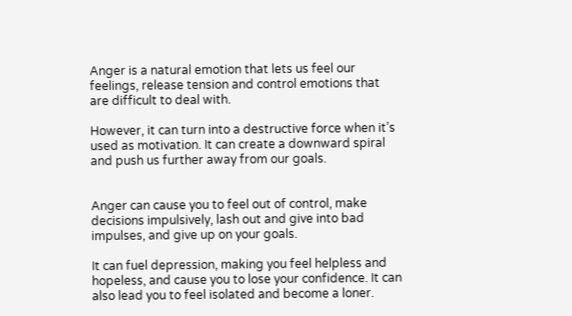Anger is a natural emotion that lets us feel our feelings, release tension and control emotions that are difficult to deal with.

However, it can turn into a destructive force when it’s used as motivation. It can create a downward spiral and push us further away from our goals.


Anger can cause you to feel out of control, make decisions impulsively, lash out and give into bad impulses, and give up on your goals.

It can fuel depression, making you feel helpless and hopeless, and cause you to lose your confidence. It can also lead you to feel isolated and become a loner.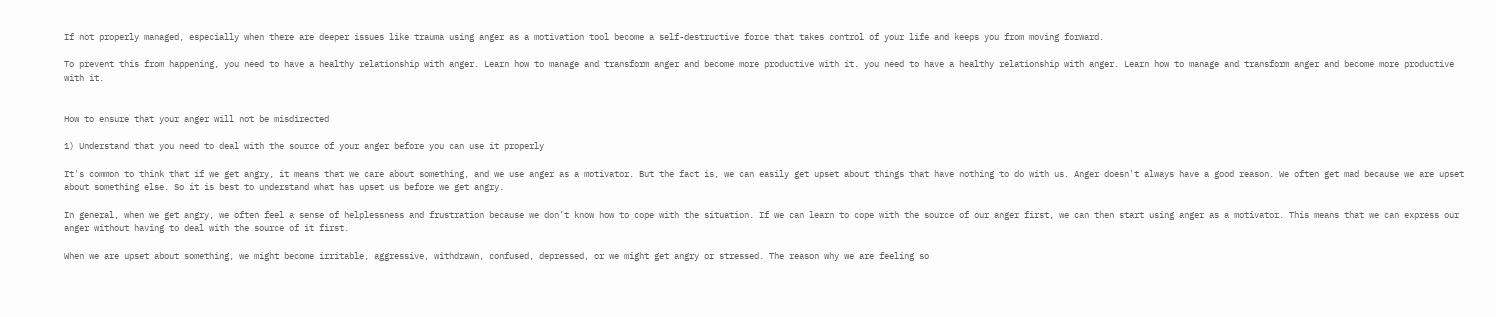If not properly managed, especially when there are deeper issues like trauma using anger as a motivation tool become a self-destructive force that takes control of your life and keeps you from moving forward.

To prevent this from happening, you need to have a healthy relationship with anger. Learn how to manage and transform anger and become more productive with it. you need to have a healthy relationship with anger. Learn how to manage and transform anger and become more productive with it.


How to ensure that your anger will not be misdirected

1) Understand that you need to deal with the source of your anger before you can use it properly

It's common to think that if we get angry, it means that we care about something, and we use anger as a motivator. But the fact is, we can easily get upset about things that have nothing to do with us. Anger doesn't always have a good reason. We often get mad because we are upset about something else. So it is best to understand what has upset us before we get angry.

In general, when we get angry, we often feel a sense of helplessness and frustration because we don’t know how to cope with the situation. If we can learn to cope with the source of our anger first, we can then start using anger as a motivator. This means that we can express our anger without having to deal with the source of it first.

When we are upset about something, we might become irritable, aggressive, withdrawn, confused, depressed, or we might get angry or stressed. The reason why we are feeling so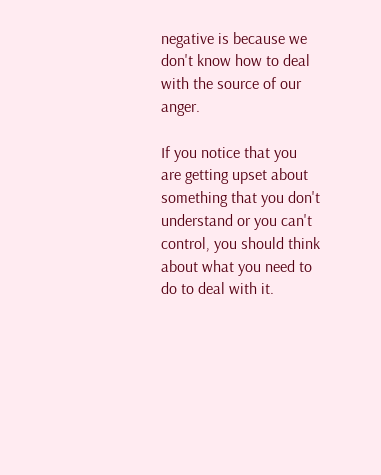negative is because we don't know how to deal with the source of our anger.

If you notice that you are getting upset about something that you don't understand or you can't control, you should think about what you need to do to deal with it.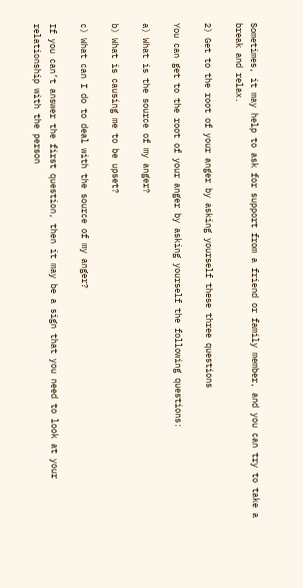Sometimes, it may help to ask for support from a friend or family member, and you can try to take a break and relax.

2) Get to the root of your anger by asking yourself these three questions

You can get to the root of your anger by asking yourself the following questions:

a) What is the source of my anger?

b) What is causing me to be upset?

c) What can I do to deal with the source of my anger?

If you can’t answer the first question, then it may be a sign that you need to look at your relationship with the person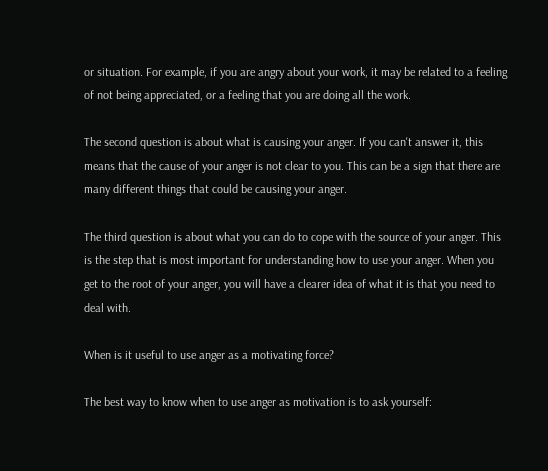or situation. For example, if you are angry about your work, it may be related to a feeling of not being appreciated, or a feeling that you are doing all the work.

The second question is about what is causing your anger. If you can't answer it, this means that the cause of your anger is not clear to you. This can be a sign that there are many different things that could be causing your anger.

The third question is about what you can do to cope with the source of your anger. This is the step that is most important for understanding how to use your anger. When you get to the root of your anger, you will have a clearer idea of what it is that you need to deal with.

When is it useful to use anger as a motivating force?

The best way to know when to use anger as motivation is to ask yourself: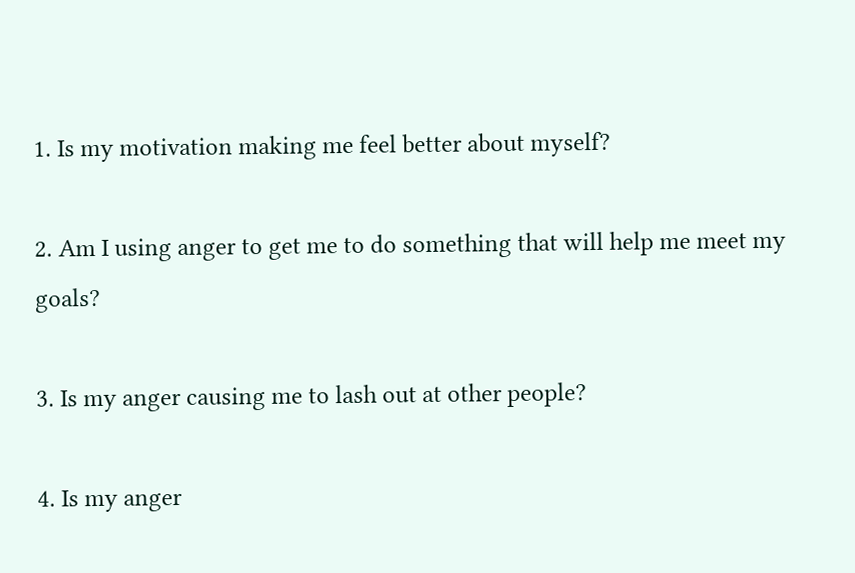1. Is my motivation making me feel better about myself?

2. Am I using anger to get me to do something that will help me meet my goals?

3. Is my anger causing me to lash out at other people?

4. Is my anger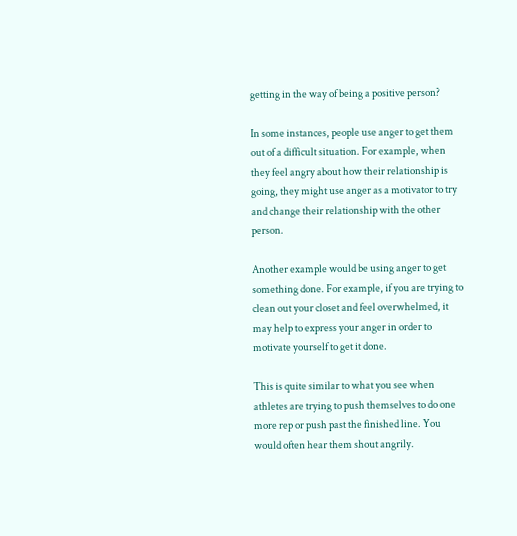getting in the way of being a positive person?

In some instances, people use anger to get them out of a difficult situation. For example, when they feel angry about how their relationship is going, they might use anger as a motivator to try and change their relationship with the other person.

Another example would be using anger to get something done. For example, if you are trying to clean out your closet and feel overwhelmed, it may help to express your anger in order to motivate yourself to get it done.

This is quite similar to what you see when athletes are trying to push themselves to do one more rep or push past the finished line. You would often hear them shout angrily.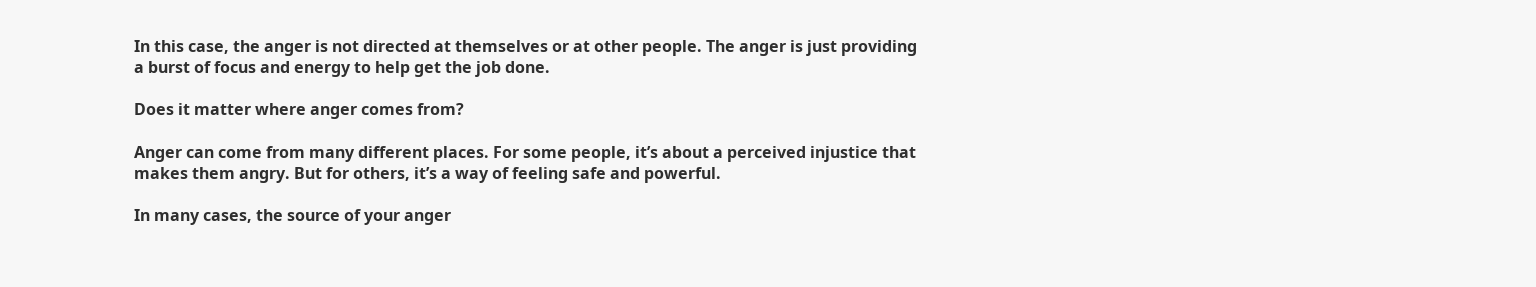In this case, the anger is not directed at themselves or at other people. The anger is just providing a burst of focus and energy to help get the job done.

Does it matter where anger comes from?

Anger can come from many different places. For some people, it’s about a perceived injustice that makes them angry. But for others, it’s a way of feeling safe and powerful.

In many cases, the source of your anger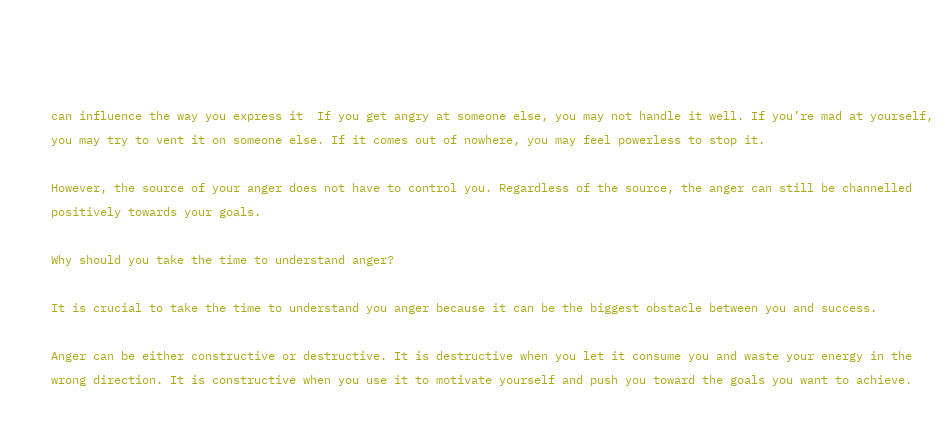can influence the way you express it  If you get angry at someone else, you may not handle it well. If you’re mad at yourself, you may try to vent it on someone else. If it comes out of nowhere, you may feel powerless to stop it.

However, the source of your anger does not have to control you. Regardless of the source, the anger can still be channelled positively towards your goals.

Why should you take the time to understand anger?

It is crucial to take the time to understand you anger because it can be the biggest obstacle between you and success.

Anger can be either constructive or destructive. It is destructive when you let it consume you and waste your energy in the wrong direction. It is constructive when you use it to motivate yourself and push you toward the goals you want to achieve.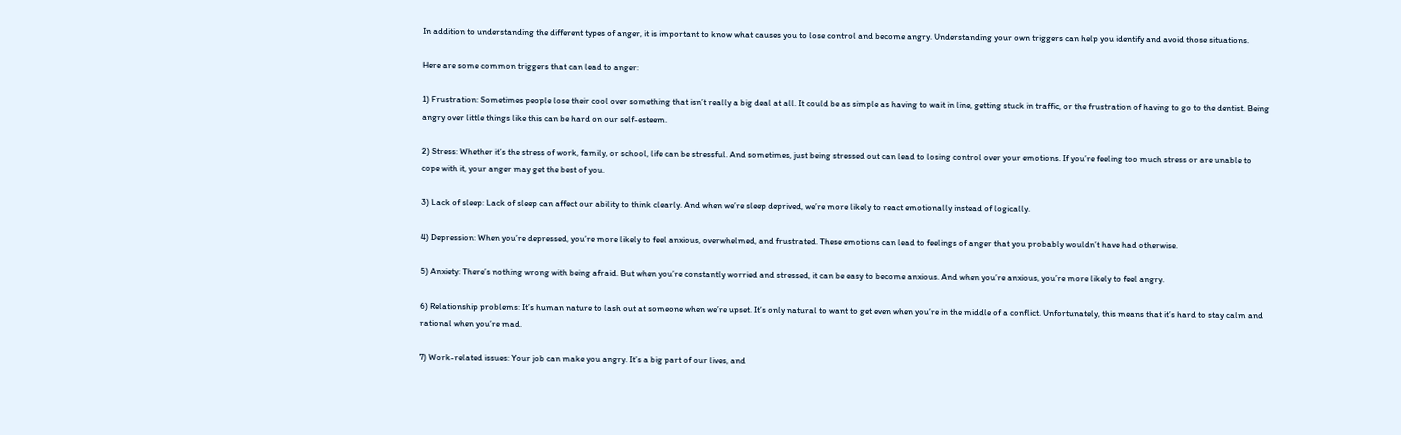In addition to understanding the different types of anger, it is important to know what causes you to lose control and become angry. Understanding your own triggers can help you identify and avoid those situations.

Here are some common triggers that can lead to anger:

1) Frustration: Sometimes people lose their cool over something that isn’t really a big deal at all. It could be as simple as having to wait in line, getting stuck in traffic, or the frustration of having to go to the dentist. Being angry over little things like this can be hard on our self-esteem.

2) Stress: Whether it’s the stress of work, family, or school, life can be stressful. And sometimes, just being stressed out can lead to losing control over your emotions. If you’re feeling too much stress or are unable to cope with it, your anger may get the best of you.

3) Lack of sleep: Lack of sleep can affect our ability to think clearly. And when we’re sleep deprived, we’re more likely to react emotionally instead of logically.

4) Depression: When you’re depressed, you’re more likely to feel anxious, overwhelmed, and frustrated. These emotions can lead to feelings of anger that you probably wouldn’t have had otherwise.

5) Anxiety: There’s nothing wrong with being afraid. But when you’re constantly worried and stressed, it can be easy to become anxious. And when you’re anxious, you’re more likely to feel angry.

6) Relationship problems: It’s human nature to lash out at someone when we’re upset. It’s only natural to want to get even when you’re in the middle of a conflict. Unfortunately, this means that it’s hard to stay calm and rational when you’re mad.

7) Work-related issues: Your job can make you angry. It’s a big part of our lives, and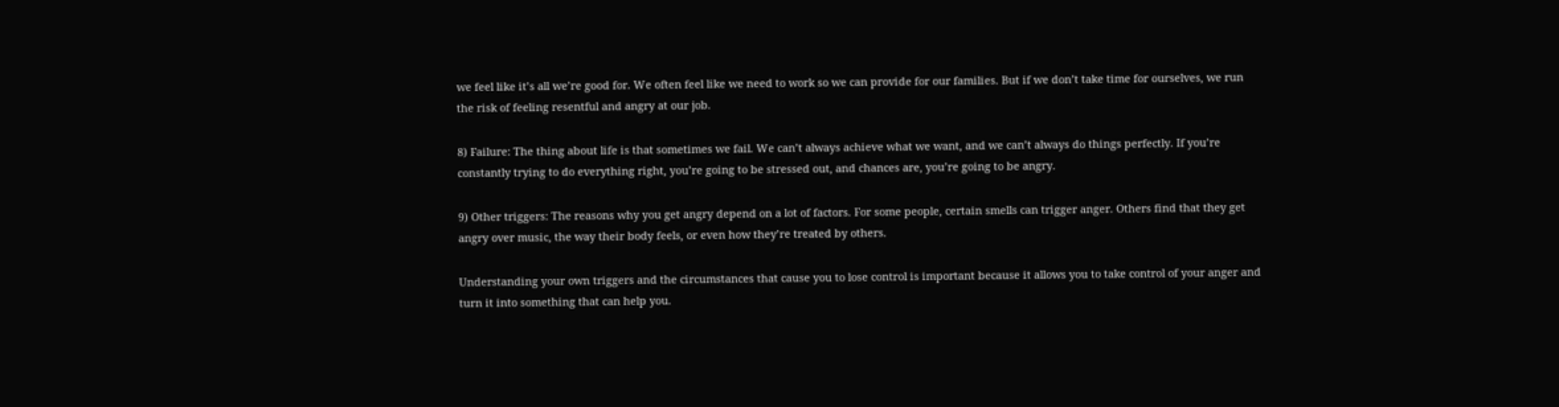we feel like it’s all we’re good for. We often feel like we need to work so we can provide for our families. But if we don’t take time for ourselves, we run the risk of feeling resentful and angry at our job.

8) Failure: The thing about life is that sometimes we fail. We can’t always achieve what we want, and we can’t always do things perfectly. If you’re constantly trying to do everything right, you’re going to be stressed out, and chances are, you’re going to be angry.

9) Other triggers: The reasons why you get angry depend on a lot of factors. For some people, certain smells can trigger anger. Others find that they get angry over music, the way their body feels, or even how they’re treated by others.

Understanding your own triggers and the circumstances that cause you to lose control is important because it allows you to take control of your anger and turn it into something that can help you.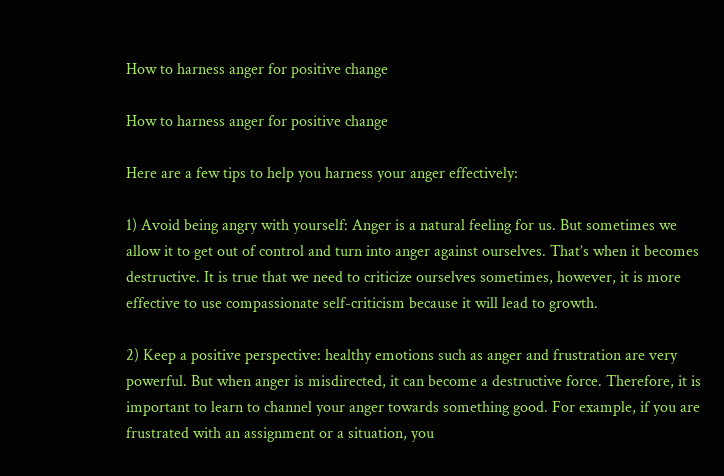How to harness anger for positive change

How to harness anger for positive change

Here are a few tips to help you harness your anger effectively:

1) Avoid being angry with yourself: Anger is a natural feeling for us. But sometimes we allow it to get out of control and turn into anger against ourselves. That’s when it becomes destructive. It is true that we need to criticize ourselves sometimes, however, it is more effective to use compassionate self-criticism because it will lead to growth.

2) Keep a positive perspective: healthy emotions such as anger and frustration are very powerful. But when anger is misdirected, it can become a destructive force. Therefore, it is important to learn to channel your anger towards something good. For example, if you are frustrated with an assignment or a situation, you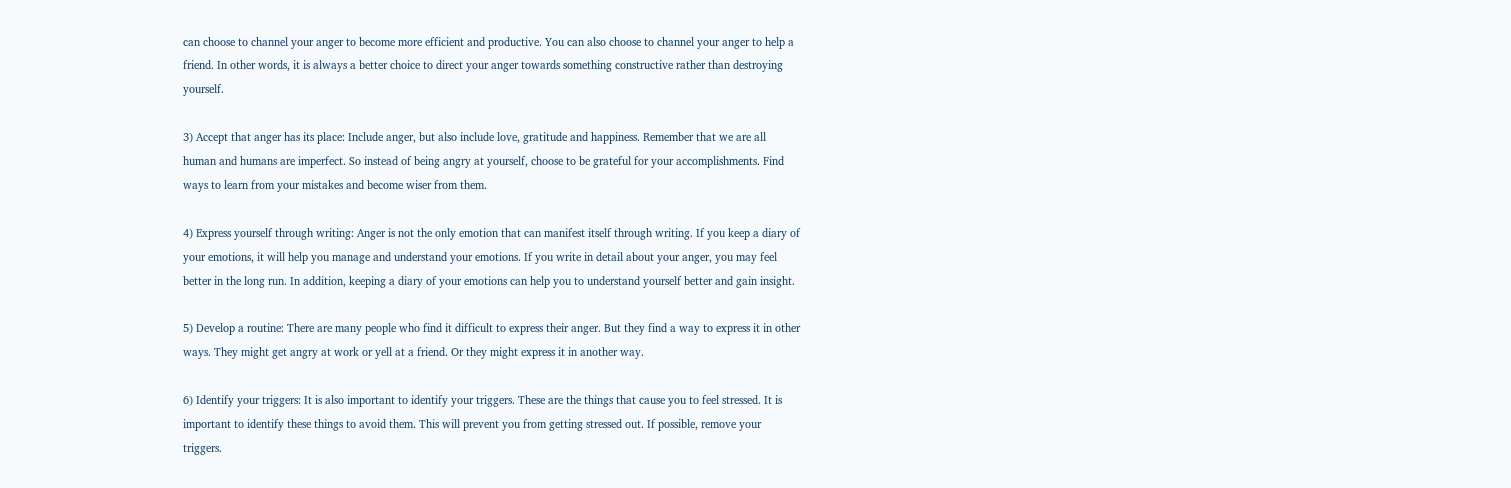can choose to channel your anger to become more efficient and productive. You can also choose to channel your anger to help a friend. In other words, it is always a better choice to direct your anger towards something constructive rather than destroying yourself.

3) Accept that anger has its place: Include anger, but also include love, gratitude and happiness. Remember that we are all human and humans are imperfect. So instead of being angry at yourself, choose to be grateful for your accomplishments. Find ways to learn from your mistakes and become wiser from them.

4) Express yourself through writing: Anger is not the only emotion that can manifest itself through writing. If you keep a diary of your emotions, it will help you manage and understand your emotions. If you write in detail about your anger, you may feel better in the long run. In addition, keeping a diary of your emotions can help you to understand yourself better and gain insight.

5) Develop a routine: There are many people who find it difficult to express their anger. But they find a way to express it in other ways. They might get angry at work or yell at a friend. Or they might express it in another way.

6) Identify your triggers: It is also important to identify your triggers. These are the things that cause you to feel stressed. It is important to identify these things to avoid them. This will prevent you from getting stressed out. If possible, remove your triggers.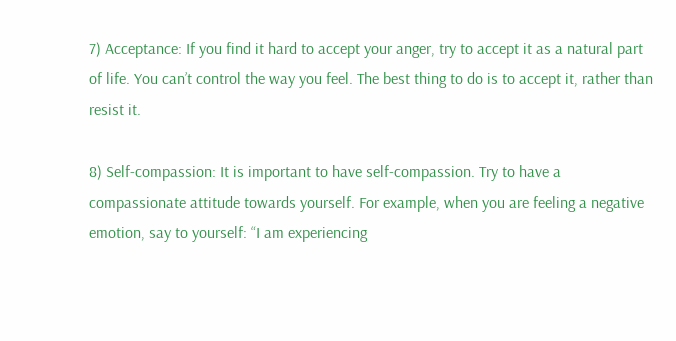7) Acceptance: If you find it hard to accept your anger, try to accept it as a natural part of life. You can’t control the way you feel. The best thing to do is to accept it, rather than resist it.

8) Self-compassion: It is important to have self-compassion. Try to have a compassionate attitude towards yourself. For example, when you are feeling a negative emotion, say to yourself: “I am experiencing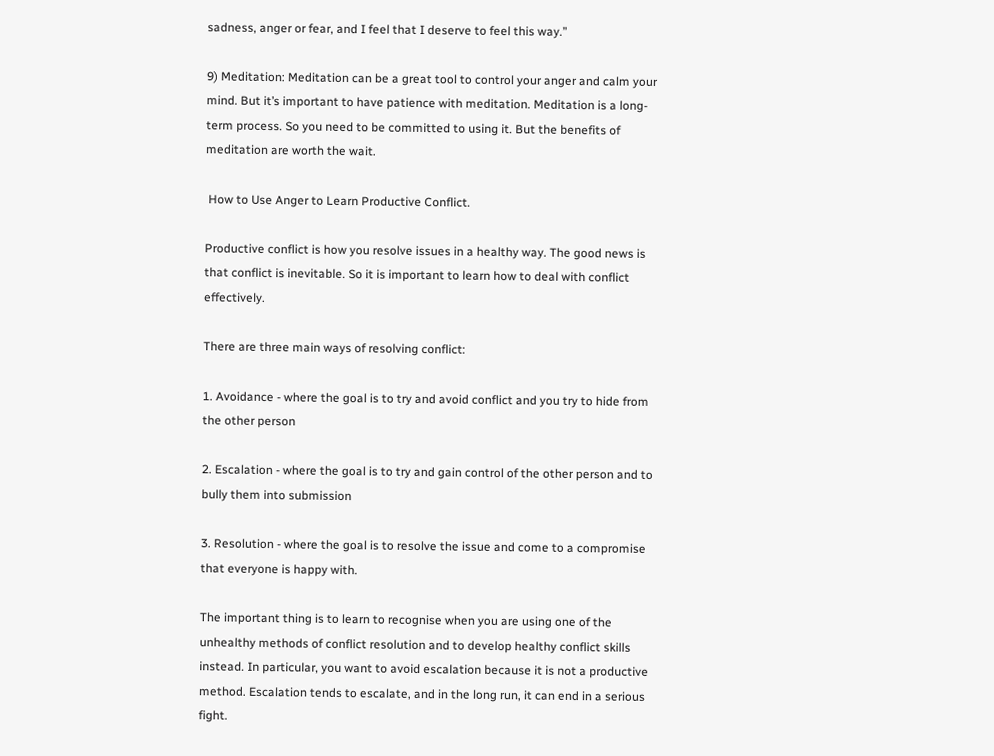sadness, anger or fear, and I feel that I deserve to feel this way.”

9) Meditation: Meditation can be a great tool to control your anger and calm your mind. But it’s important to have patience with meditation. Meditation is a long-term process. So you need to be committed to using it. But the benefits of meditation are worth the wait.

 How to Use Anger to Learn Productive Conflict.

Productive conflict is how you resolve issues in a healthy way. The good news is that conflict is inevitable. So it is important to learn how to deal with conflict effectively.

There are three main ways of resolving conflict:

1. Avoidance - where the goal is to try and avoid conflict and you try to hide from the other person

2. Escalation - where the goal is to try and gain control of the other person and to bully them into submission

3. Resolution - where the goal is to resolve the issue and come to a compromise that everyone is happy with.

The important thing is to learn to recognise when you are using one of the unhealthy methods of conflict resolution and to develop healthy conflict skills instead. In particular, you want to avoid escalation because it is not a productive method. Escalation tends to escalate, and in the long run, it can end in a serious fight.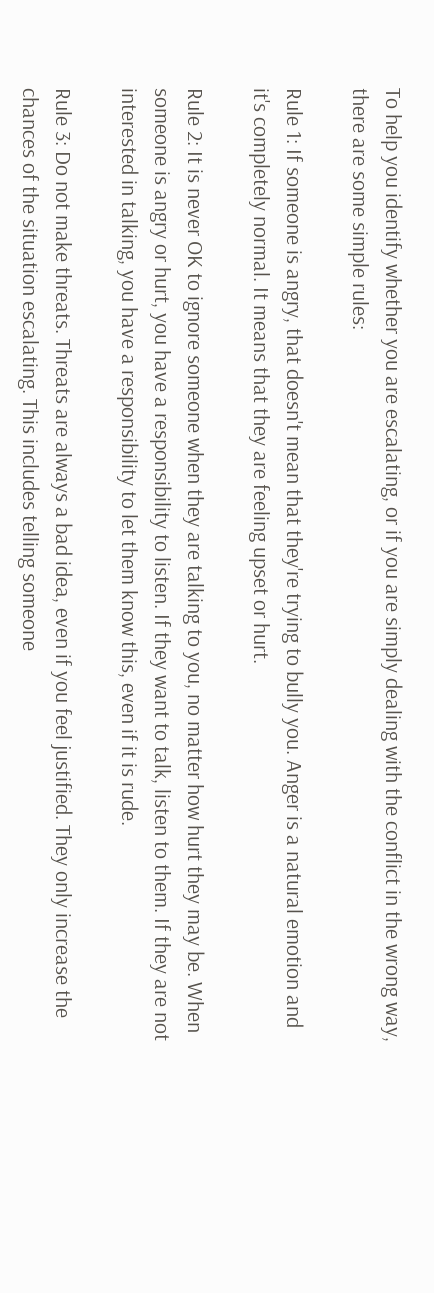To help you identify whether you are escalating, or if you are simply dealing with the conflict in the wrong way, there are some simple rules:

Rule 1: If someone is angry, that doesn't mean that they're trying to bully you. Anger is a natural emotion and it's completely normal. It means that they are feeling upset or hurt.

Rule 2: It is never OK to ignore someone when they are talking to you, no matter how hurt they may be. When someone is angry or hurt, you have a responsibility to listen. If they want to talk, listen to them. If they are not interested in talking, you have a responsibility to let them know this, even if it is rude.

Rule 3: Do not make threats. Threats are always a bad idea, even if you feel justified. They only increase the chances of the situation escalating. This includes telling someone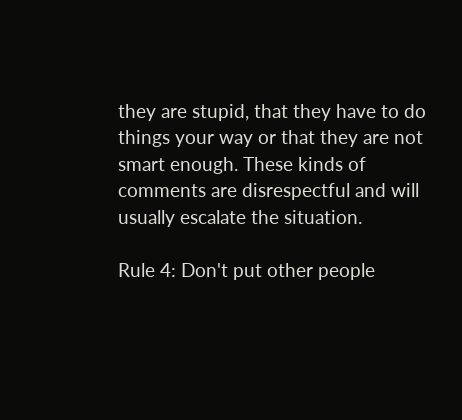they are stupid, that they have to do things your way or that they are not smart enough. These kinds of comments are disrespectful and will usually escalate the situation.

Rule 4: Don't put other people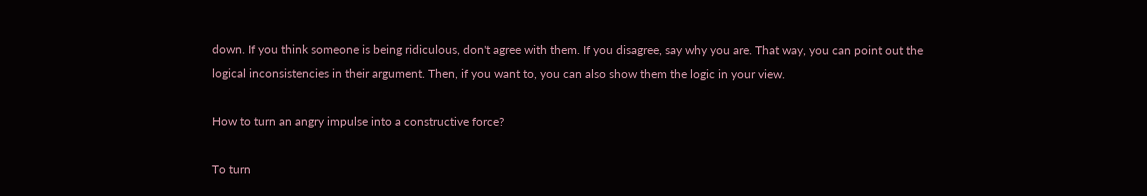down. If you think someone is being ridiculous, don't agree with them. If you disagree, say why you are. That way, you can point out the logical inconsistencies in their argument. Then, if you want to, you can also show them the logic in your view.

How to turn an angry impulse into a constructive force?

To turn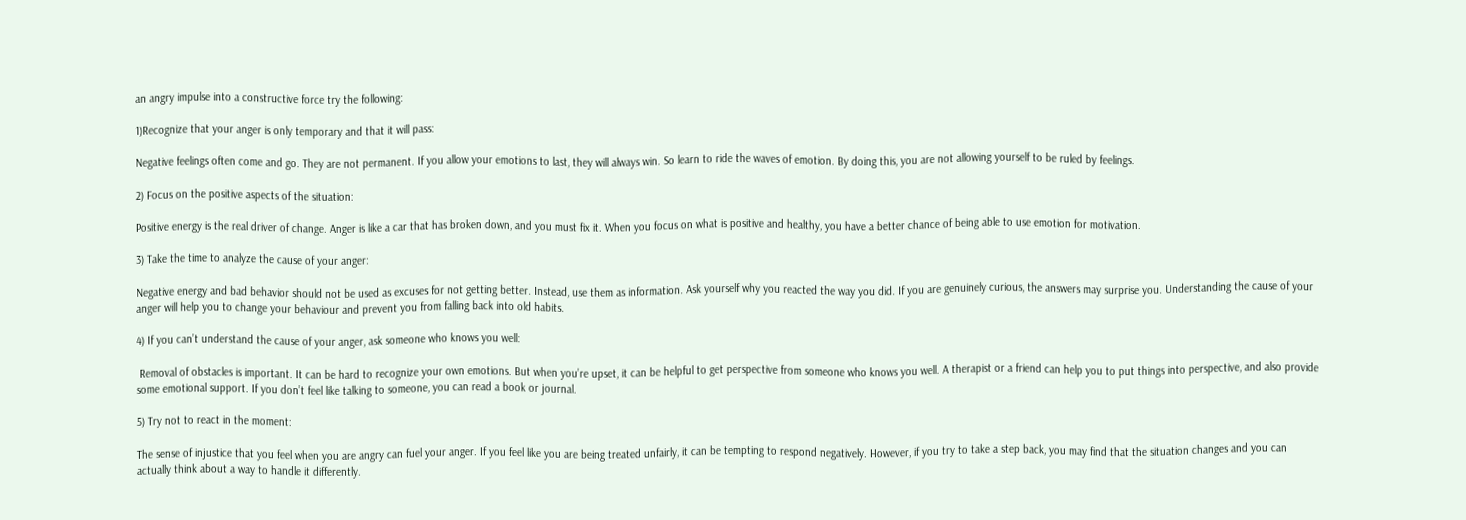an angry impulse into a constructive force try the following:

1)Recognize that your anger is only temporary and that it will pass:

Negative feelings often come and go. They are not permanent. If you allow your emotions to last, they will always win. So learn to ride the waves of emotion. By doing this, you are not allowing yourself to be ruled by feelings.

2) Focus on the positive aspects of the situation:

Positive energy is the real driver of change. Anger is like a car that has broken down, and you must fix it. When you focus on what is positive and healthy, you have a better chance of being able to use emotion for motivation.

3) Take the time to analyze the cause of your anger:

Negative energy and bad behavior should not be used as excuses for not getting better. Instead, use them as information. Ask yourself why you reacted the way you did. If you are genuinely curious, the answers may surprise you. Understanding the cause of your anger will help you to change your behaviour and prevent you from falling back into old habits.

4) If you can’t understand the cause of your anger, ask someone who knows you well:

 Removal of obstacles is important. It can be hard to recognize your own emotions. But when you’re upset, it can be helpful to get perspective from someone who knows you well. A therapist or a friend can help you to put things into perspective, and also provide some emotional support. If you don’t feel like talking to someone, you can read a book or journal.

5) Try not to react in the moment:

The sense of injustice that you feel when you are angry can fuel your anger. If you feel like you are being treated unfairly, it can be tempting to respond negatively. However, if you try to take a step back, you may find that the situation changes and you can actually think about a way to handle it differently.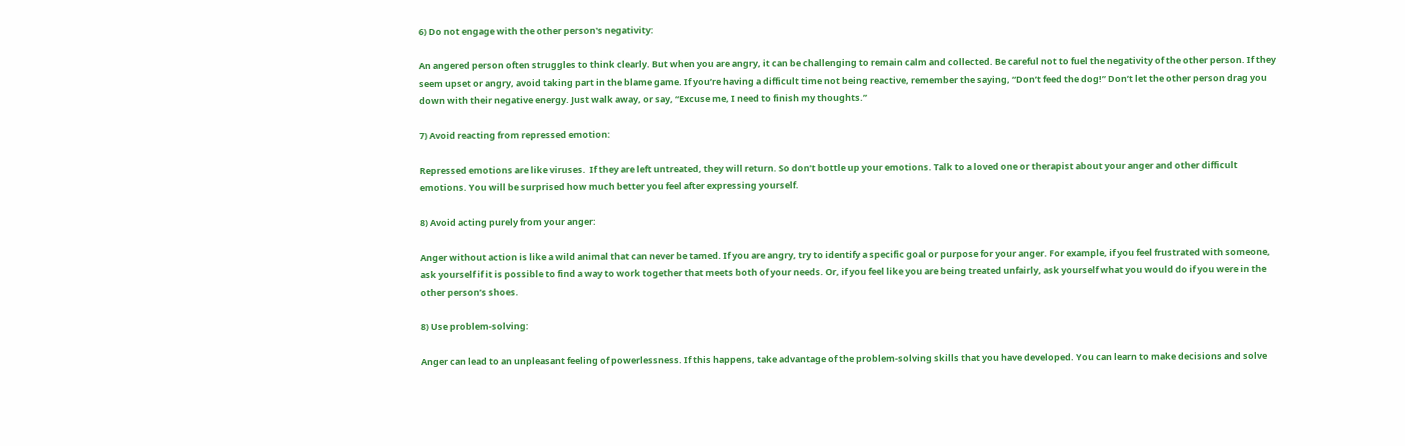6) Do not engage with the other person's negativity:

An angered person often struggles to think clearly. But when you are angry, it can be challenging to remain calm and collected. Be careful not to fuel the negativity of the other person. If they seem upset or angry, avoid taking part in the blame game. If you’re having a difficult time not being reactive, remember the saying, “Don’t feed the dog!” Don’t let the other person drag you down with their negative energy. Just walk away, or say, “Excuse me, I need to finish my thoughts.”

7) Avoid reacting from repressed emotion:

Repressed emotions are like viruses.  If they are left untreated, they will return. So don’t bottle up your emotions. Talk to a loved one or therapist about your anger and other difficult emotions. You will be surprised how much better you feel after expressing yourself.

8) Avoid acting purely from your anger:

Anger without action is like a wild animal that can never be tamed. If you are angry, try to identify a specific goal or purpose for your anger. For example, if you feel frustrated with someone, ask yourself if it is possible to find a way to work together that meets both of your needs. Or, if you feel like you are being treated unfairly, ask yourself what you would do if you were in the other person’s shoes.

8) Use problem-solving:

Anger can lead to an unpleasant feeling of powerlessness. If this happens, take advantage of the problem-solving skills that you have developed. You can learn to make decisions and solve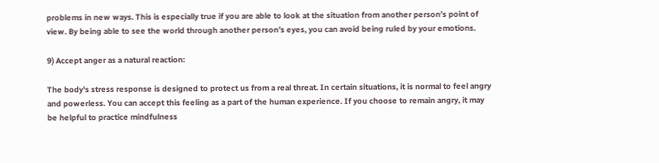problems in new ways. This is especially true if you are able to look at the situation from another person’s point of view. By being able to see the world through another person’s eyes, you can avoid being ruled by your emotions.

9) Accept anger as a natural reaction:

The body's stress response is designed to protect us from a real threat. In certain situations, it is normal to feel angry and powerless. You can accept this feeling as a part of the human experience. If you choose to remain angry, it may be helpful to practice mindfulness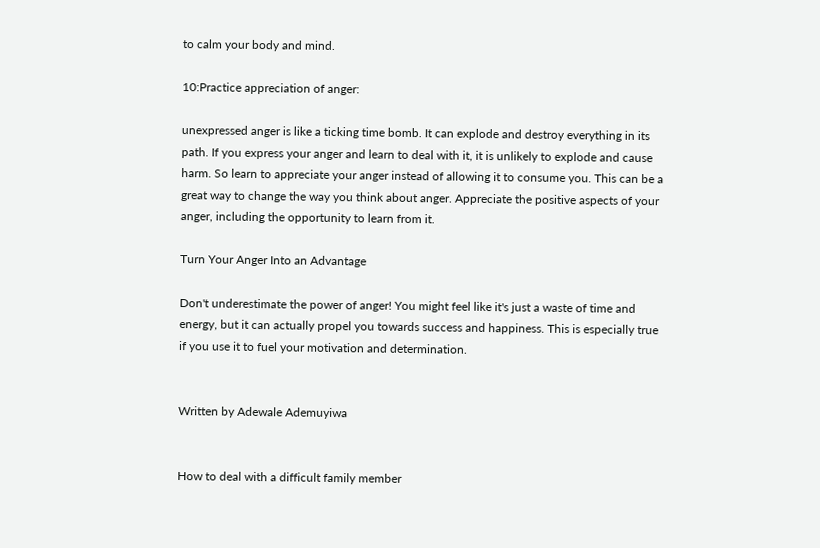to calm your body and mind.

10:Practice appreciation of anger:

unexpressed anger is like a ticking time bomb. It can explode and destroy everything in its path. If you express your anger and learn to deal with it, it is unlikely to explode and cause harm. So learn to appreciate your anger instead of allowing it to consume you. This can be a great way to change the way you think about anger. Appreciate the positive aspects of your anger, including the opportunity to learn from it.

Turn Your Anger Into an Advantage

Don't underestimate the power of anger! You might feel like it's just a waste of time and energy, but it can actually propel you towards success and happiness. This is especially true if you use it to fuel your motivation and determination.


Written by Adewale Ademuyiwa


How to deal with a difficult family member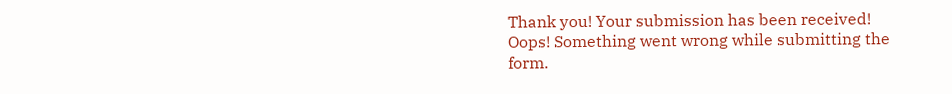Thank you! Your submission has been received!
Oops! Something went wrong while submitting the form.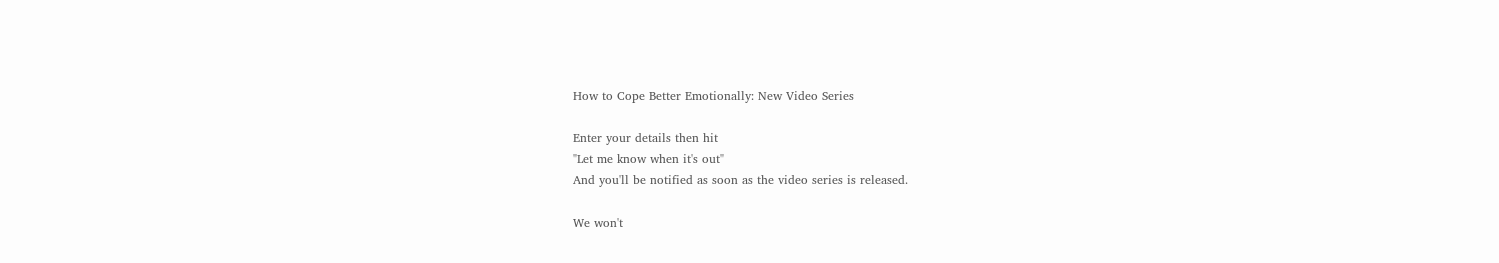How to Cope Better Emotionally: New Video Series

Enter your details then hit
"Let me know when it's out"
And you'll be notified as soon as the video series is released.

We won't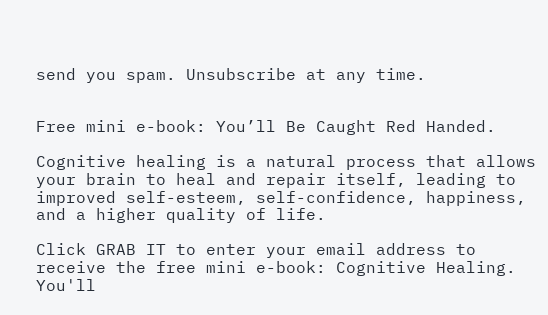send you spam. Unsubscribe at any time.


Free mini e-book: You’ll Be Caught Red Handed.

Cognitive healing is a natural process that allows your brain to heal and repair itself, leading to improved self-esteem, self-confidence, happiness, and a higher quality of life.

Click GRAB IT to enter your email address to receive the free mini e-book: Cognitive Healing. You'll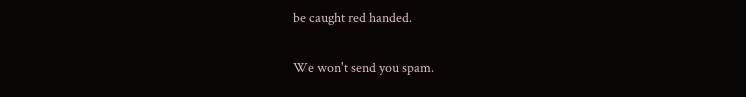be caught red handed.


We won't send you spam.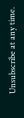Unsubscribe at any time.